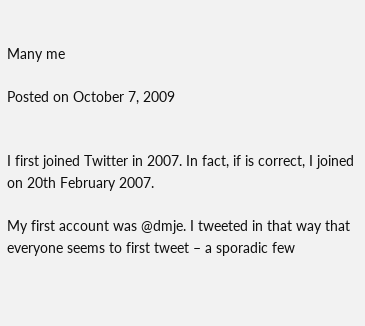Many me

Posted on October 7, 2009


I first joined Twitter in 2007. In fact, if is correct, I joined on 20th February 2007.

My first account was @dmje. I tweeted in that way that everyone seems to first tweet – a sporadic few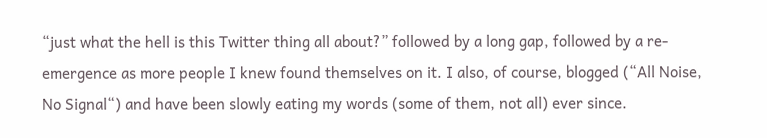“just what the hell is this Twitter thing all about?” followed by a long gap, followed by a re-emergence as more people I knew found themselves on it. I also, of course, blogged (“All Noise, No Signal“) and have been slowly eating my words (some of them, not all) ever since.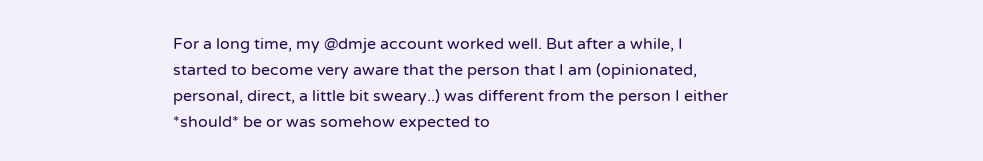For a long time, my @dmje account worked well. But after a while, I started to become very aware that the person that I am (opinionated, personal, direct, a little bit sweary..) was different from the person I either *should* be or was somehow expected to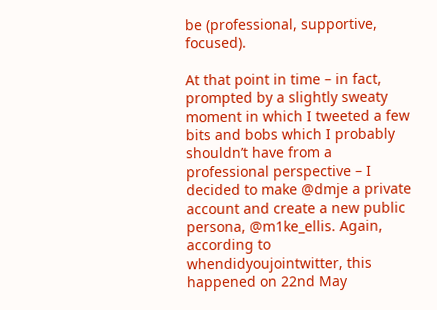be (professional, supportive, focused).

At that point in time – in fact, prompted by a slightly sweaty moment in which I tweeted a few bits and bobs which I probably shouldn’t have from a professional perspective – I decided to make @dmje a private account and create a new public persona, @m1ke_ellis. Again, according to whendidyoujointwitter, this happened on 22nd May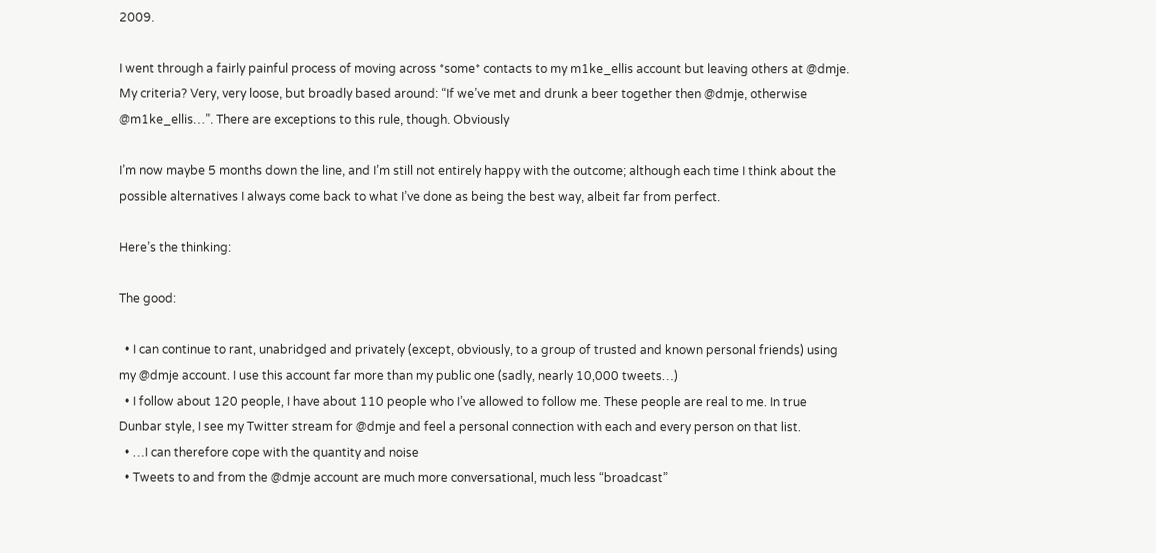2009.

I went through a fairly painful process of moving across *some* contacts to my m1ke_ellis account but leaving others at @dmje. My criteria? Very, very loose, but broadly based around: “If we’ve met and drunk a beer together then @dmje, otherwise @m1ke_ellis…”. There are exceptions to this rule, though. Obviously

I’m now maybe 5 months down the line, and I’m still not entirely happy with the outcome; although each time I think about the possible alternatives I always come back to what I’ve done as being the best way, albeit far from perfect.

Here’s the thinking:

The good:

  • I can continue to rant, unabridged and privately (except, obviously, to a group of trusted and known personal friends) using my @dmje account. I use this account far more than my public one (sadly, nearly 10,000 tweets…)
  • I follow about 120 people, I have about 110 people who I’ve allowed to follow me. These people are real to me. In true Dunbar style, I see my Twitter stream for @dmje and feel a personal connection with each and every person on that list.
  • …I can therefore cope with the quantity and noise
  • Tweets to and from the @dmje account are much more conversational, much less “broadcast”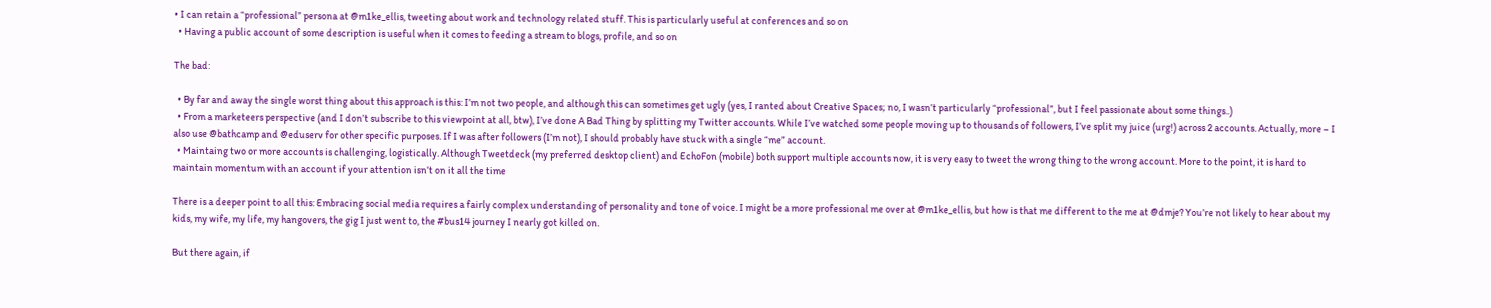• I can retain a “professional” persona at @m1ke_ellis, tweeting about work and technology related stuff. This is particularly useful at conferences and so on
  • Having a public account of some description is useful when it comes to feeding a stream to blogs, profile, and so on

The bad:

  • By far and away the single worst thing about this approach is this: I’m not two people, and although this can sometimes get ugly (yes, I ranted about Creative Spaces; no, I wasn’t particularly “professional”, but I feel passionate about some things..)
  • From a marketeers perspective (and I don’t subscribe to this viewpoint at all, btw), I’ve done A Bad Thing by splitting my Twitter accounts. While I’ve watched some people moving up to thousands of followers, I’ve split my juice (urg!) across 2 accounts. Actually, more – I also use @bathcamp and @eduserv for other specific purposes. If I was after followers (I’m not), I should probably have stuck with a single “me” account.
  • Maintaing two or more accounts is challenging, logistically. Although Tweetdeck (my preferred desktop client) and EchoFon (mobile) both support multiple accounts now, it is very easy to tweet the wrong thing to the wrong account. More to the point, it is hard to maintain momentum with an account if your attention isn’t on it all the time

There is a deeper point to all this: Embracing social media requires a fairly complex understanding of personality and tone of voice. I might be a more professional me over at @m1ke_ellis, but how is that me different to the me at @dmje? You’re not likely to hear about my kids, my wife, my life, my hangovers, the gig I just went to, the #bus14 journey I nearly got killed on.

But there again, if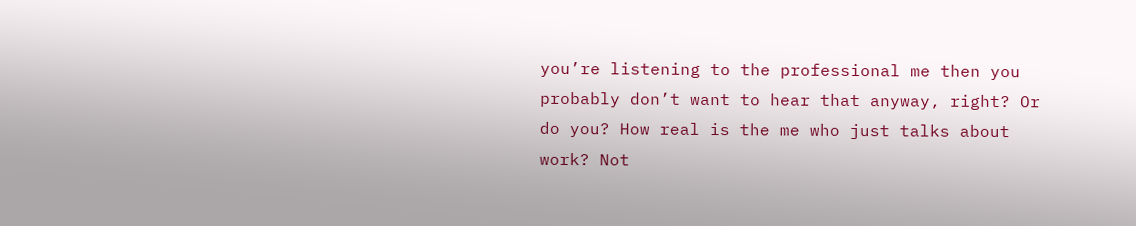you’re listening to the professional me then you probably don’t want to hear that anyway, right? Or do you? How real is the me who just talks about work? Not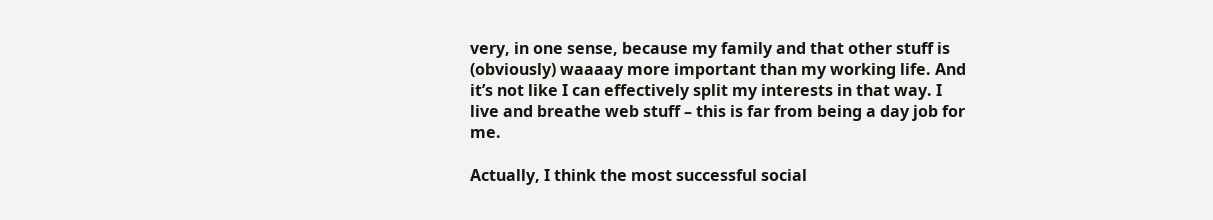very, in one sense, because my family and that other stuff is (obviously) waaaay more important than my working life. And it’s not like I can effectively split my interests in that way. I live and breathe web stuff – this is far from being a day job for me.

Actually, I think the most successful social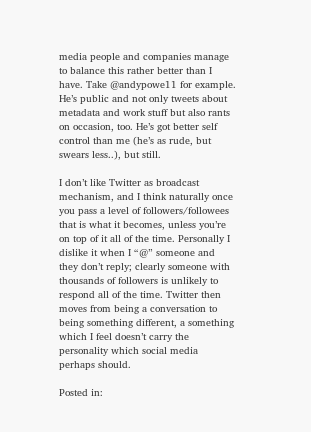media people and companies manage to balance this rather better than I have. Take @andypowe11 for example. He’s public and not only tweets about metadata and work stuff but also rants on occasion, too. He’s got better self control than me (he’s as rude, but swears less..), but still.

I don’t like Twitter as broadcast mechanism, and I think naturally once you pass a level of followers/followees that is what it becomes, unless you’re on top of it all of the time. Personally I dislike it when I “@” someone and they don’t reply; clearly someone with thousands of followers is unlikely to respond all of the time. Twitter then moves from being a conversation to being something different, a something which I feel doesn’t carry the personality which social media perhaps should.

Posted in: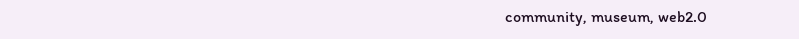community, museum, web2.0